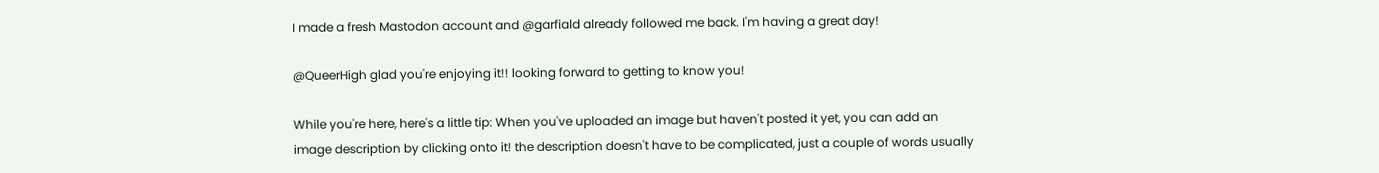I made a fresh Mastodon account and @garfiald already followed me back. I'm having a great day!

@QueerHigh glad you're enjoying it!! looking forward to getting to know you!

While you're here, here's a little tip: When you've uploaded an image but haven't posted it yet, you can add an image description by clicking onto it! the description doesn't have to be complicated, just a couple of words usually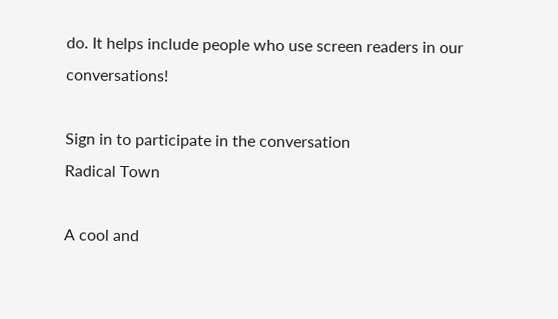do. It helps include people who use screen readers in our conversations!

Sign in to participate in the conversation
Radical Town

A cool and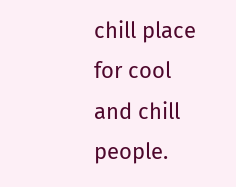chill place for cool and chill people.